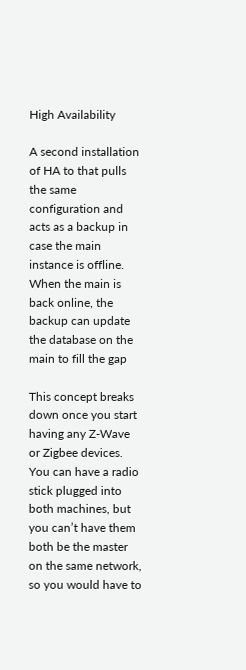High Availability

A second installation of HA to that pulls the same configuration and acts as a backup in case the main instance is offline. When the main is back online, the backup can update the database on the main to fill the gap

This concept breaks down once you start having any Z-Wave or Zigbee devices. You can have a radio stick plugged into both machines, but you can’t have them both be the master on the same network, so you would have to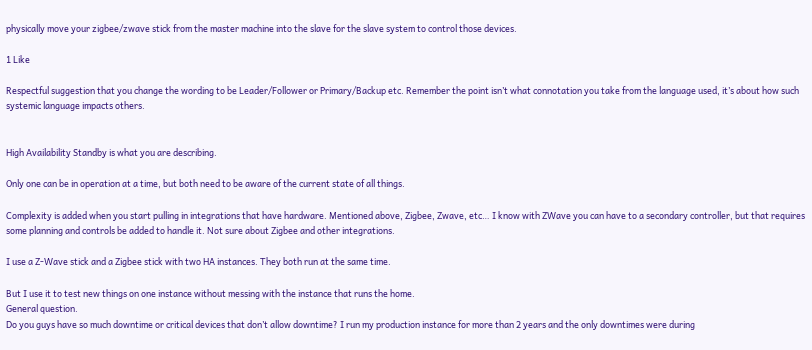physically move your zigbee/zwave stick from the master machine into the slave for the slave system to control those devices.

1 Like

Respectful suggestion that you change the wording to be Leader/Follower or Primary/Backup etc. Remember the point isn’t what connotation you take from the language used, it’s about how such systemic language impacts others.


High Availability Standby is what you are describing.

Only one can be in operation at a time, but both need to be aware of the current state of all things.

Complexity is added when you start pulling in integrations that have hardware. Mentioned above, Zigbee, Zwave, etc… I know with ZWave you can have to a secondary controller, but that requires some planning and controls be added to handle it. Not sure about Zigbee and other integrations.

I use a Z-Wave stick and a Zigbee stick with two HA instances. They both run at the same time.

But I use it to test new things on one instance without messing with the instance that runs the home.
General question.
Do you guys have so much downtime or critical devices that don’t allow downtime? I run my production instance for more than 2 years and the only downtimes were during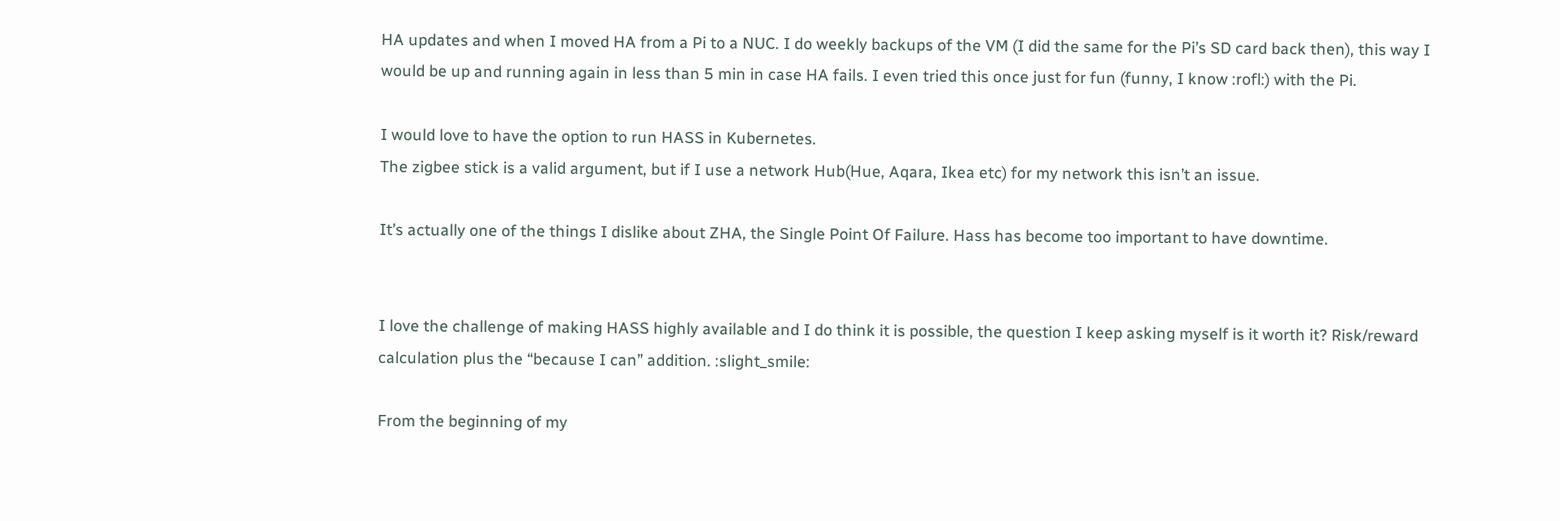HA updates and when I moved HA from a Pi to a NUC. I do weekly backups of the VM (I did the same for the Pi’s SD card back then), this way I would be up and running again in less than 5 min in case HA fails. I even tried this once just for fun (funny, I know :rofl:) with the Pi.

I would love to have the option to run HASS in Kubernetes.
The zigbee stick is a valid argument, but if I use a network Hub(Hue, Aqara, Ikea etc) for my network this isn’t an issue.

It’s actually one of the things I dislike about ZHA, the Single Point Of Failure. Hass has become too important to have downtime.


I love the challenge of making HASS highly available and I do think it is possible, the question I keep asking myself is it worth it? Risk/reward calculation plus the “because I can” addition. :slight_smile:

From the beginning of my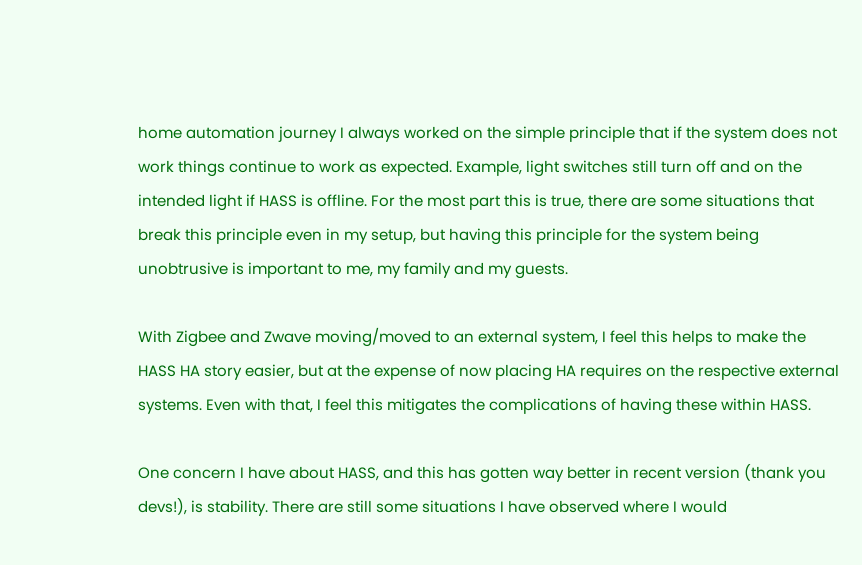home automation journey I always worked on the simple principle that if the system does not work things continue to work as expected. Example, light switches still turn off and on the intended light if HASS is offline. For the most part this is true, there are some situations that break this principle even in my setup, but having this principle for the system being unobtrusive is important to me, my family and my guests.

With Zigbee and Zwave moving/moved to an external system, I feel this helps to make the HASS HA story easier, but at the expense of now placing HA requires on the respective external systems. Even with that, I feel this mitigates the complications of having these within HASS.

One concern I have about HASS, and this has gotten way better in recent version (thank you devs!), is stability. There are still some situations I have observed where I would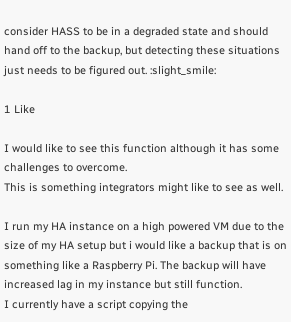consider HASS to be in a degraded state and should hand off to the backup, but detecting these situations just needs to be figured out. :slight_smile:

1 Like

I would like to see this function although it has some challenges to overcome.
This is something integrators might like to see as well.

I run my HA instance on a high powered VM due to the size of my HA setup but i would like a backup that is on something like a Raspberry Pi. The backup will have increased lag in my instance but still function.
I currently have a script copying the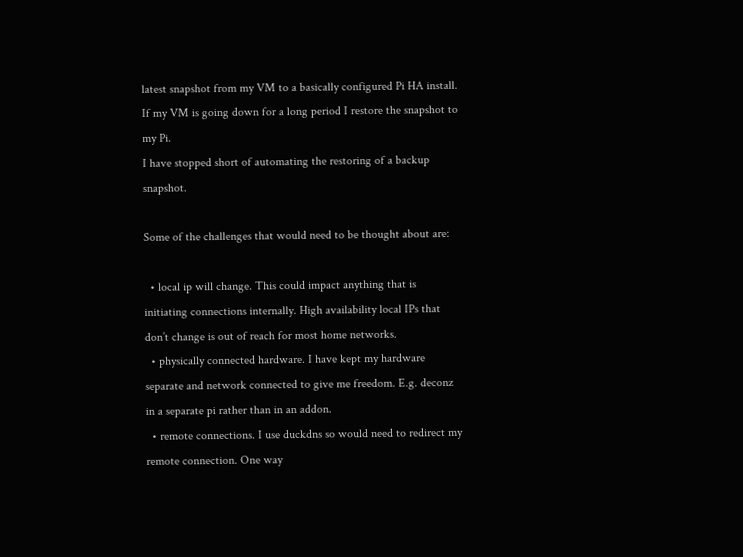latest snapshot from my VM to a basically configured Pi HA install. If my VM is going down for a long period I restore the snapshot to my Pi.
I have stopped short of automating the restoring of a backup snapshot.

Some of the challenges that would need to be thought about are:

  • local ip will change. This could impact anything that is initiating connections internally. High availability local IPs that don’t change is out of reach for most home networks.
  • physically connected hardware. I have kept my hardware separate and network connected to give me freedom. E.g. deconz in a separate pi rather than in an addon.
  • remote connections. I use duckdns so would need to redirect my remote connection. One way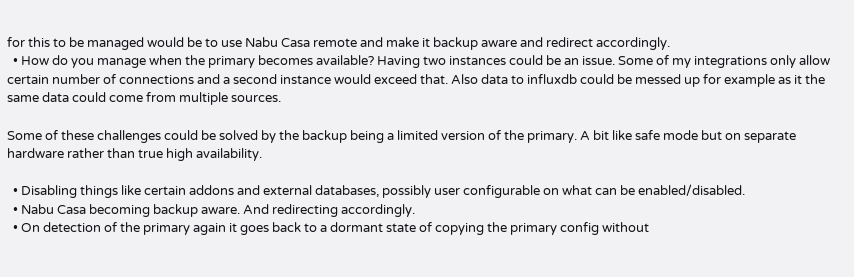for this to be managed would be to use Nabu Casa remote and make it backup aware and redirect accordingly.
  • How do you manage when the primary becomes available? Having two instances could be an issue. Some of my integrations only allow certain number of connections and a second instance would exceed that. Also data to influxdb could be messed up for example as it the same data could come from multiple sources.

Some of these challenges could be solved by the backup being a limited version of the primary. A bit like safe mode but on separate hardware rather than true high availability.

  • Disabling things like certain addons and external databases, possibly user configurable on what can be enabled/disabled.
  • Nabu Casa becoming backup aware. And redirecting accordingly.
  • On detection of the primary again it goes back to a dormant state of copying the primary config without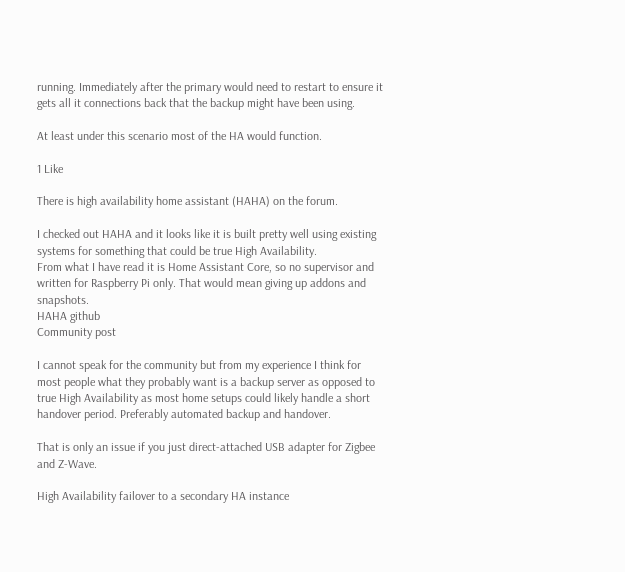running. Immediately after the primary would need to restart to ensure it gets all it connections back that the backup might have been using.

At least under this scenario most of the HA would function.

1 Like

There is high availability home assistant (HAHA) on the forum.

I checked out HAHA and it looks like it is built pretty well using existing systems for something that could be true High Availability.
From what I have read it is Home Assistant Core, so no supervisor and written for Raspberry Pi only. That would mean giving up addons and snapshots.
HAHA github
Community post

I cannot speak for the community but from my experience I think for most people what they probably want is a backup server as opposed to true High Availability as most home setups could likely handle a short handover period. Preferably automated backup and handover.

That is only an issue if you just direct-attached USB adapter for Zigbee and Z-Wave.

High Availability failover to a secondary HA instance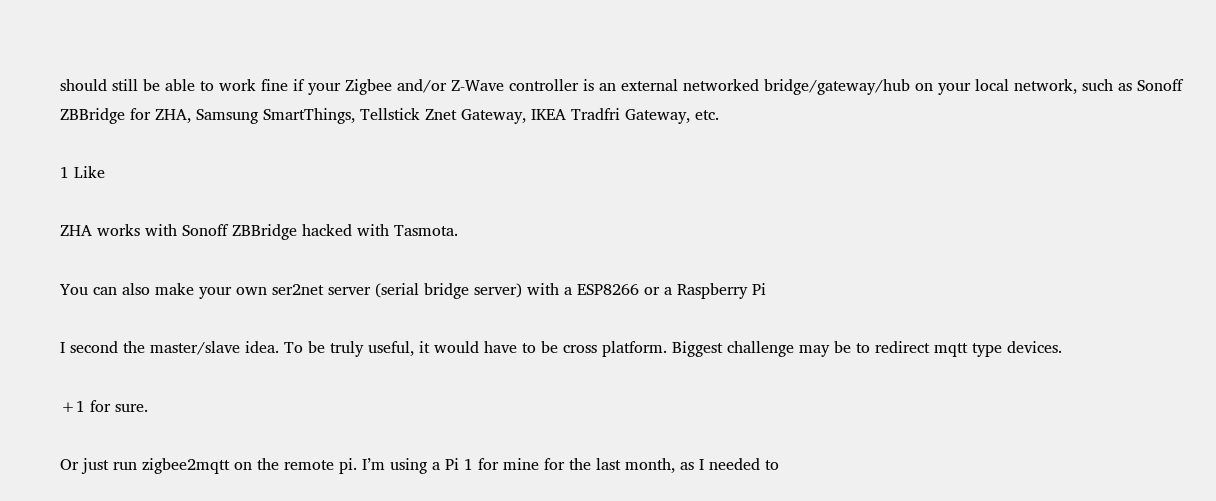should still be able to work fine if your Zigbee and/or Z-Wave controller is an external networked bridge/gateway/hub on your local network, such as Sonoff ZBBridge for ZHA, Samsung SmartThings, Tellstick Znet Gateway, IKEA Tradfri Gateway, etc.

1 Like

ZHA works with Sonoff ZBBridge hacked with Tasmota.

You can also make your own ser2net server (serial bridge server) with a ESP8266 or a Raspberry Pi

I second the master/slave idea. To be truly useful, it would have to be cross platform. Biggest challenge may be to redirect mqtt type devices.

+1 for sure.

Or just run zigbee2mqtt on the remote pi. I’m using a Pi 1 for mine for the last month, as I needed to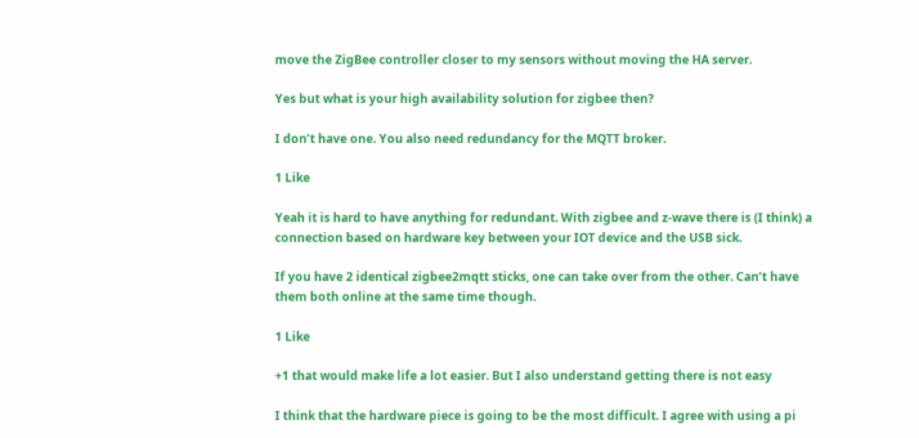move the ZigBee controller closer to my sensors without moving the HA server.

Yes but what is your high availability solution for zigbee then?

I don’t have one. You also need redundancy for the MQTT broker.

1 Like

Yeah it is hard to have anything for redundant. With zigbee and z-wave there is (I think) a connection based on hardware key between your IOT device and the USB sick.

If you have 2 identical zigbee2mqtt sticks, one can take over from the other. Can’t have them both online at the same time though.

1 Like

+1 that would make life a lot easier. But I also understand getting there is not easy

I think that the hardware piece is going to be the most difficult. I agree with using a pi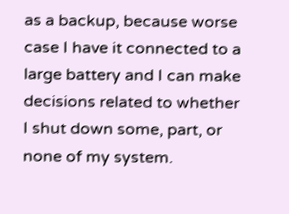as a backup, because worse case I have it connected to a large battery and I can make decisions related to whether I shut down some, part, or none of my system.